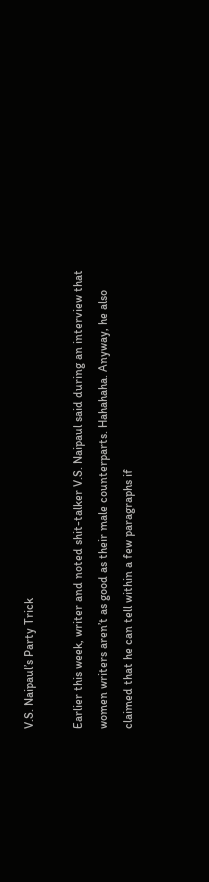V.S. Naipaul’s Party Trick

Earlier this week, writer and noted shit-talker V.S. Naipaul said during an interview that women writers aren’t as good as their male counterparts. Hahahaha. Anyway, he also claimed that he can tell within a few paragraphs if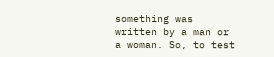something was written by a man or a woman. So, to test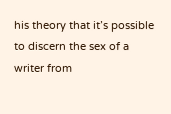his theory that it’s possible to discern the sex of a writer from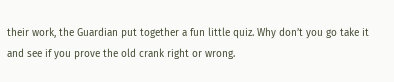their work, the Guardian put together a fun little quiz. Why don’t you go take it and see if you prove the old crank right or wrong.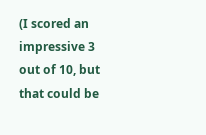(I scored an impressive 3 out of 10, but that could be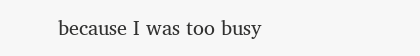because I was too busy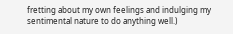fretting about my own feelings and indulging my sentimental nature to do anything well.)